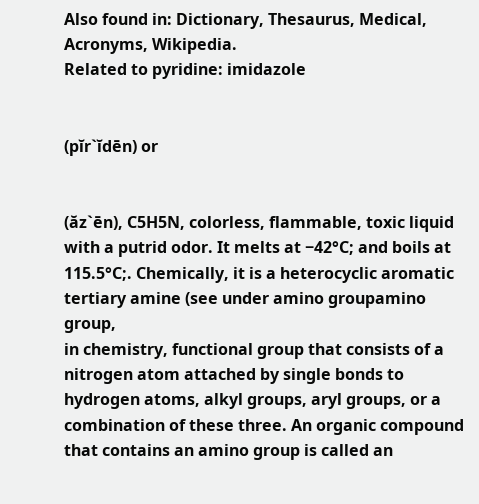Also found in: Dictionary, Thesaurus, Medical, Acronyms, Wikipedia.
Related to pyridine: imidazole


(pĭr`ĭdēn) or


(ăz`ēn), C5H5N, colorless, flammable, toxic liquid with a putrid odor. It melts at −42°C; and boils at 115.5°C;. Chemically, it is a heterocyclic aromatic tertiary amine (see under amino groupamino group,
in chemistry, functional group that consists of a nitrogen atom attached by single bonds to hydrogen atoms, alkyl groups, aryl groups, or a combination of these three. An organic compound that contains an amino group is called an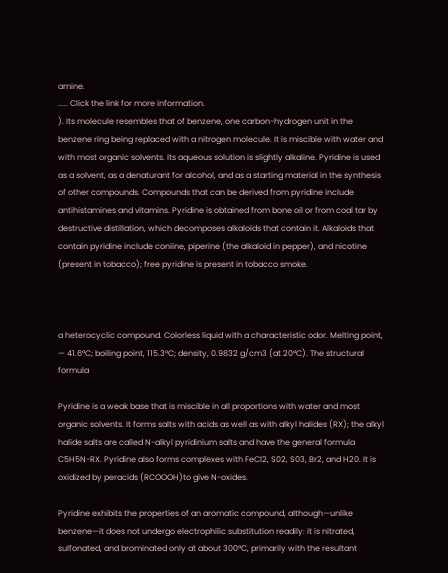amine.
..... Click the link for more information.
). Its molecule resembles that of benzene, one carbon-hydrogen unit in the benzene ring being replaced with a nitrogen molecule. It is miscible with water and with most organic solvents. Its aqueous solution is slightly alkaline. Pyridine is used as a solvent, as a denaturant for alcohol, and as a starting material in the synthesis of other compounds. Compounds that can be derived from pyridine include antihistamines and vitamins. Pyridine is obtained from bone oil or from coal tar by destructive distillation, which decomposes alkaloids that contain it. Alkaloids that contain pyridine include coniine, piperine (the alkaloid in pepper), and nicotine (present in tobacco); free pyridine is present in tobacco smoke.



a heterocyclic compound. Colorless liquid with a characteristic odor. Melting point, — 41.6°C; boiling point, 115.3°C; density, 0.9832 g/cm3 (at 20°C). The structural formula

Pyridine is a weak base that is miscible in all proportions with water and most organic solvents. It forms salts with acids as well as with alkyl halides (RX); the alkyl halide salts are called N-alkyl pyridinium salts and have the general formula C5H5N-RX. Pyridine also forms complexes with FeCl2, S02, S03, Br2, and H20. It is oxidized by peracids (RCOOOH)to give N-oxides.

Pyridine exhibits the properties of an aromatic compound, although—unlike benzene—it does not undergo electrophilic substitution readily: it is nitrated, sulfonated, and brominated only at about 300°C, primarily with the resultant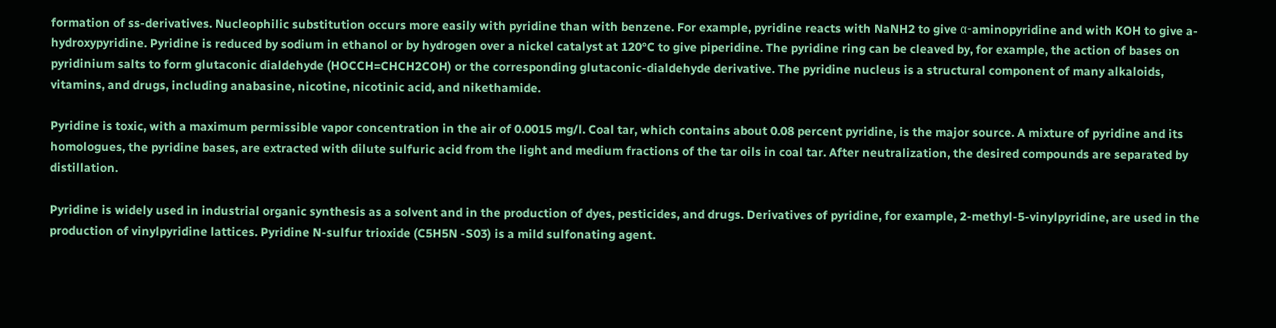formation of ss-derivatives. Nucleophilic substitution occurs more easily with pyridine than with benzene. For example, pyridine reacts with NaNH2 to give α-aminopyridine and with KOH to give a- hydroxypyridine. Pyridine is reduced by sodium in ethanol or by hydrogen over a nickel catalyst at 120°C to give piperidine. The pyridine ring can be cleaved by, for example, the action of bases on pyridinium salts to form glutaconic dialdehyde (HOCCH=CHCH2COH) or the corresponding glutaconic-dialdehyde derivative. The pyridine nucleus is a structural component of many alkaloids, vitamins, and drugs, including anabasine, nicotine, nicotinic acid, and nikethamide.

Pyridine is toxic, with a maximum permissible vapor concentration in the air of 0.0015 mg/l. Coal tar, which contains about 0.08 percent pyridine, is the major source. A mixture of pyridine and its homologues, the pyridine bases, are extracted with dilute sulfuric acid from the light and medium fractions of the tar oils in coal tar. After neutralization, the desired compounds are separated by distillation.

Pyridine is widely used in industrial organic synthesis as a solvent and in the production of dyes, pesticides, and drugs. Derivatives of pyridine, for example, 2-methyl-5-vinylpyridine, are used in the production of vinylpyridine lattices. Pyridine N-sulfur trioxide (C5H5N -S03) is a mild sulfonating agent.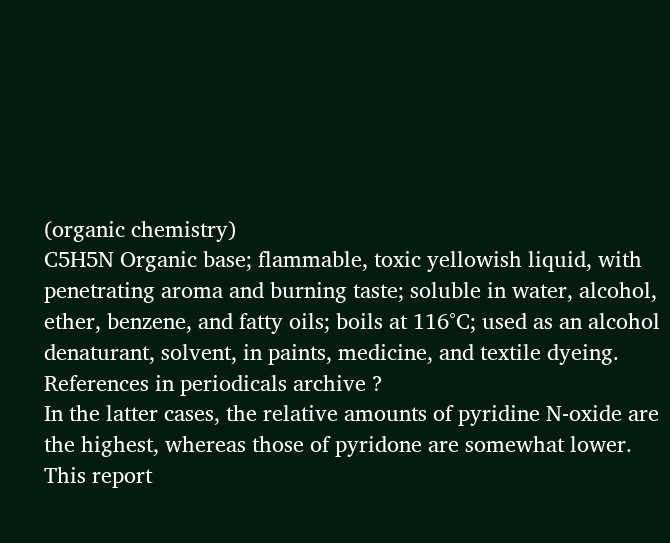(organic chemistry)
C5H5N Organic base; flammable, toxic yellowish liquid, with penetrating aroma and burning taste; soluble in water, alcohol, ether, benzene, and fatty oils; boils at 116°C; used as an alcohol denaturant, solvent, in paints, medicine, and textile dyeing.
References in periodicals archive ?
In the latter cases, the relative amounts of pyridine N-oxide are the highest, whereas those of pyridone are somewhat lower.
This report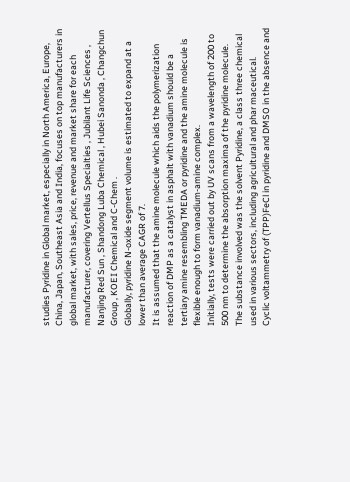studies Pyridine in Global market, especially in North America, Europe, China, Japan, Southeast Asia and India, focuses on top manufacturers in global market, with sales, price, revenue and market share for each manufacturer, covering Vertellus Specialties , Jubilant Life Sciences , Nanjing Red Sun , Shandong Luba Chemical , Hubei Sanonda , Changchun Group , KOEI Chemical and C-Chem .
Globally, pyridine N-oxide segment volume is estimated to expand at a lower than average CAGR of 7.
It is assumed that the amine molecule which aids the polymerization reaction of DMP as a catalyst in asphalt with vanadium should be a tertiary amine resembling TMEDA or pyridine and the amine molecule is flexible enough to form vanadium-amine complex.
Initially, tests were carried out by UV scans from a wavelength of 200 to 500 nm to determine the absorption maxima of the pyridine molecule.
The substance involved was the solvent Pyridine, a class three chemical used in various sectors, including agricultural and phar maceutical.
Cyclic voltammetry of (TPP)FeCl in pyridine and DMSO in the absence and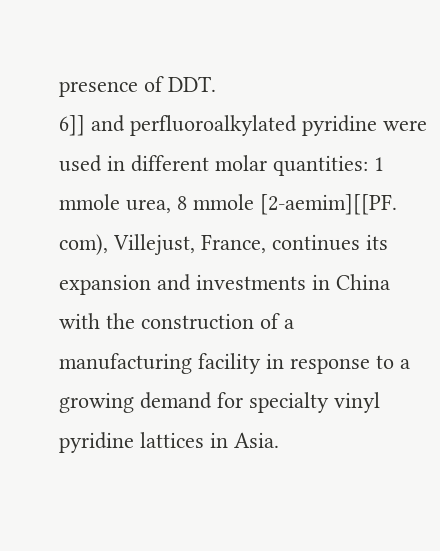presence of DDT.
6]] and perfluoroalkylated pyridine were used in different molar quantities: 1 mmole urea, 8 mmole [2-aemim][[PF.
com), Villejust, France, continues its expansion and investments in China with the construction of a manufacturing facility in response to a growing demand for specialty vinyl pyridine lattices in Asia.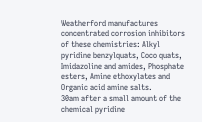Weatherford manufactures concentrated corrosion inhibitors of these chemistries: Alkyl pyridine benzylquats, Coco quats, Imidazoline and amides, Phosphate esters, Amine ethoxylates and Organic acid amine salts.
30am after a small amount of the chemical pyridine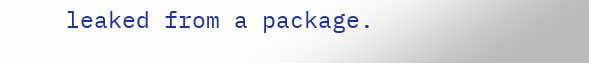leaked from a package.